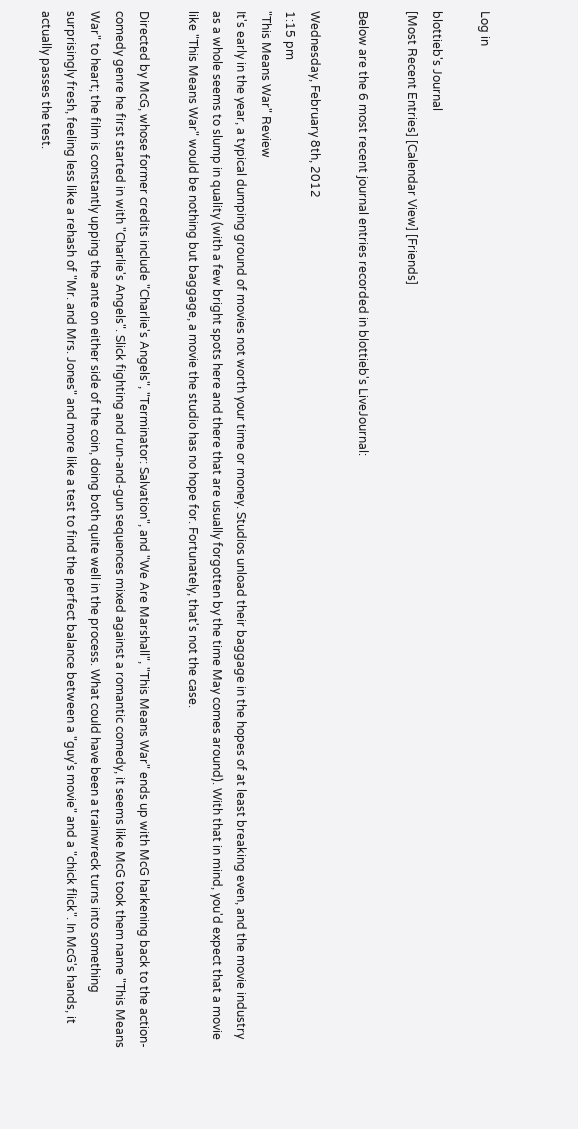Log in

blottieb's Journal
[Most Recent Entries] [Calendar View] [Friends]

Below are the 6 most recent journal entries recorded in blottieb's LiveJournal:

Wednesday, February 8th, 2012
1:15 pm
"This Means War" Review
It's early in the year, a typical dumping ground of movies not worth your time or money. Studios unload their baggage in the hopes of at least breaking even, and the movie industry as a whole seems to slump in quality (with a few bright spots here and there that are usually forgotten by the time May comes around). With that in mind, you'd expect that a movie like "This Means War" would be nothing but baggage, a movie the studio has no hope for. Fortunately, that's not the case.

Directed by McG, whose former credits include "Charlie's Angels", "Terminator: Salvation", and "We Are Marshall", "This Means War" ends up with McG harkening back to the action-comedy genre he first started in with "Charlie's Angels". Slick fighting and run-and-gun sequences mixed against a romantic comedy, it seems like McG took them name "This Means War" to heart; the film is constantly upping the ante on either side of the coin, doing both quite well in the process. What could have been a trainwreck turns into something surprisingly fresh, feeling less like a rehash of "Mr. and Mrs. Jones" and more like a test to find the perfect balance between a "guy's movie" and a "chick flick". In McG's hands, it actually passes the test.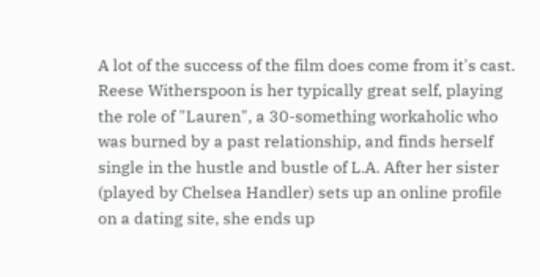A lot of the success of the film does come from it's cast. Reese Witherspoon is her typically great self, playing the role of "Lauren", a 30-something workaholic who was burned by a past relationship, and finds herself single in the hustle and bustle of L.A. After her sister (played by Chelsea Handler) sets up an online profile on a dating site, she ends up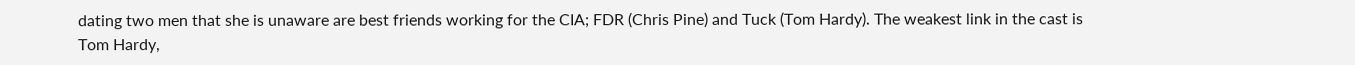dating two men that she is unaware are best friends working for the CIA; FDR (Chris Pine) and Tuck (Tom Hardy). The weakest link in the cast is Tom Hardy,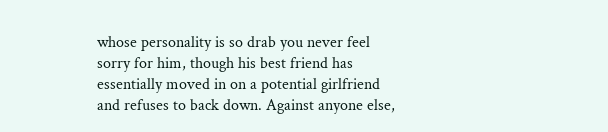whose personality is so drab you never feel sorry for him, though his best friend has essentially moved in on a potential girlfriend and refuses to back down. Against anyone else,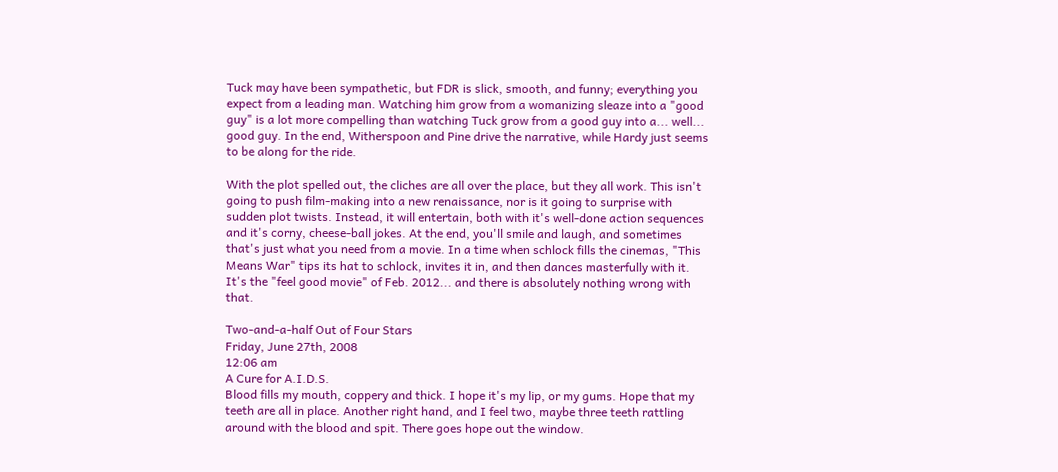Tuck may have been sympathetic, but FDR is slick, smooth, and funny; everything you expect from a leading man. Watching him grow from a womanizing sleaze into a "good guy" is a lot more compelling than watching Tuck grow from a good guy into a... well... good guy. In the end, Witherspoon and Pine drive the narrative, while Hardy just seems to be along for the ride.

With the plot spelled out, the cliches are all over the place, but they all work. This isn't going to push film-making into a new renaissance, nor is it going to surprise with sudden plot twists. Instead, it will entertain, both with it's well-done action sequences and it's corny, cheese-ball jokes. At the end, you'll smile and laugh, and sometimes that's just what you need from a movie. In a time when schlock fills the cinemas, "This Means War" tips its hat to schlock, invites it in, and then dances masterfully with it. It's the "feel good movie" of Feb. 2012... and there is absolutely nothing wrong with that.

Two-and-a-half Out of Four Stars
Friday, June 27th, 2008
12:06 am
A Cure for A.I.D.S.
Blood fills my mouth, coppery and thick. I hope it's my lip, or my gums. Hope that my teeth are all in place. Another right hand, and I feel two, maybe three teeth rattling around with the blood and spit. There goes hope out the window.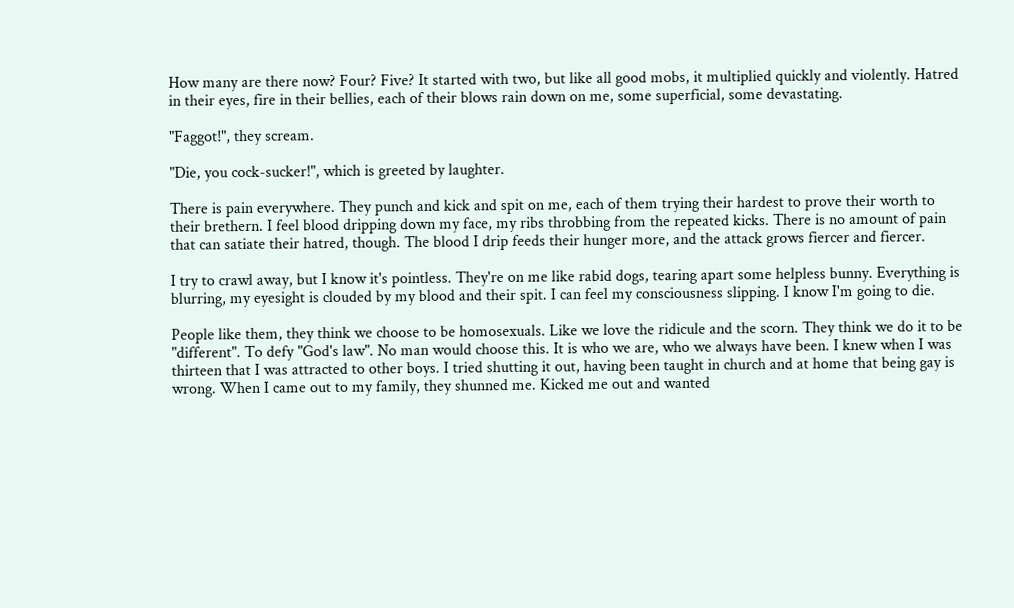How many are there now? Four? Five? It started with two, but like all good mobs, it multiplied quickly and violently. Hatred in their eyes, fire in their bellies, each of their blows rain down on me, some superficial, some devastating.

"Faggot!", they scream.

"Die, you cock-sucker!", which is greeted by laughter.

There is pain everywhere. They punch and kick and spit on me, each of them trying their hardest to prove their worth to their brethern. I feel blood dripping down my face, my ribs throbbing from the repeated kicks. There is no amount of pain that can satiate their hatred, though. The blood I drip feeds their hunger more, and the attack grows fiercer and fiercer.

I try to crawl away, but I know it's pointless. They're on me like rabid dogs, tearing apart some helpless bunny. Everything is blurring, my eyesight is clouded by my blood and their spit. I can feel my consciousness slipping. I know I'm going to die.

People like them, they think we choose to be homosexuals. Like we love the ridicule and the scorn. They think we do it to be "different". To defy "God's law". No man would choose this. It is who we are, who we always have been. I knew when I was thirteen that I was attracted to other boys. I tried shutting it out, having been taught in church and at home that being gay is wrong. When I came out to my family, they shunned me. Kicked me out and wanted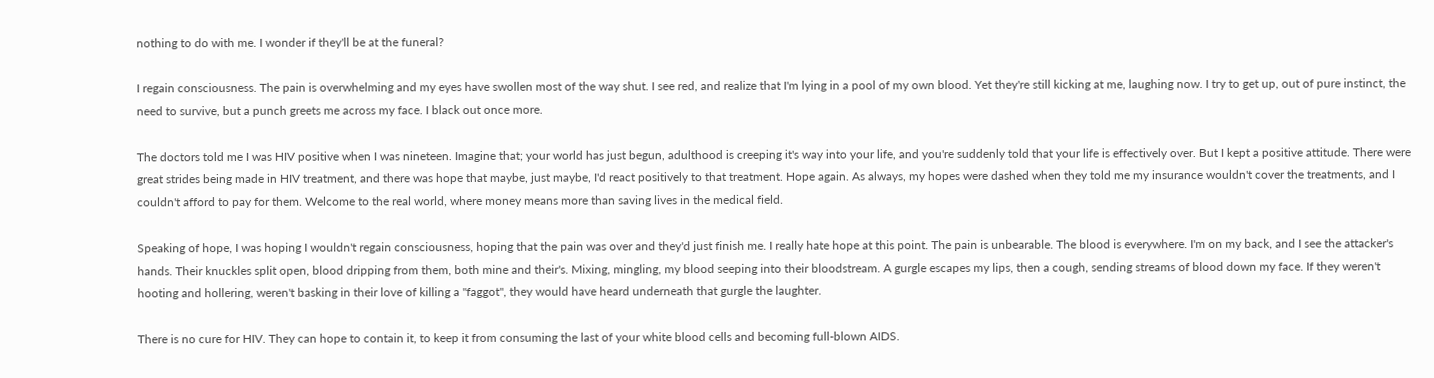nothing to do with me. I wonder if they'll be at the funeral?

I regain consciousness. The pain is overwhelming and my eyes have swollen most of the way shut. I see red, and realize that I'm lying in a pool of my own blood. Yet they're still kicking at me, laughing now. I try to get up, out of pure instinct, the need to survive, but a punch greets me across my face. I black out once more.

The doctors told me I was HIV positive when I was nineteen. Imagine that; your world has just begun, adulthood is creeping it's way into your life, and you're suddenly told that your life is effectively over. But I kept a positive attitude. There were great strides being made in HIV treatment, and there was hope that maybe, just maybe, I'd react positively to that treatment. Hope again. As always, my hopes were dashed when they told me my insurance wouldn't cover the treatments, and I couldn't afford to pay for them. Welcome to the real world, where money means more than saving lives in the medical field.

Speaking of hope, I was hoping I wouldn't regain consciousness, hoping that the pain was over and they'd just finish me. I really hate hope at this point. The pain is unbearable. The blood is everywhere. I'm on my back, and I see the attacker's hands. Their knuckles split open, blood dripping from them, both mine and their's. Mixing, mingling, my blood seeping into their bloodstream. A gurgle escapes my lips, then a cough, sending streams of blood down my face. If they weren't hooting and hollering, weren't basking in their love of killing a "faggot", they would have heard underneath that gurgle the laughter.

There is no cure for HIV. They can hope to contain it, to keep it from consuming the last of your white blood cells and becoming full-blown AIDS.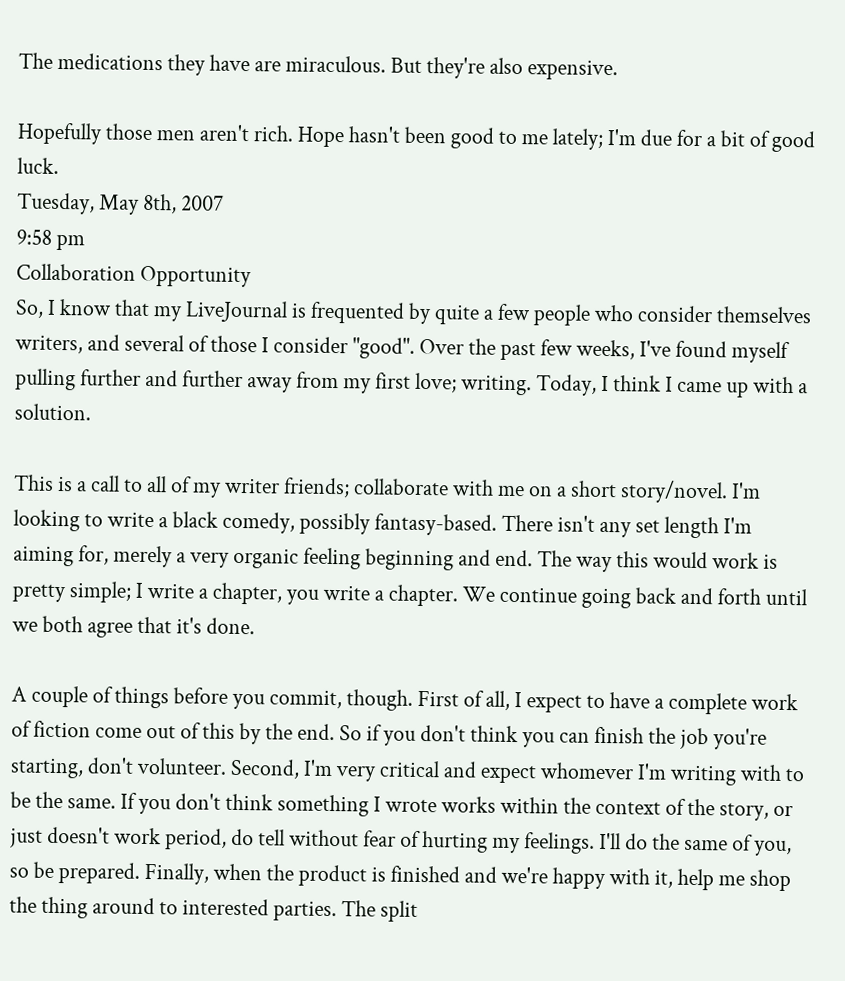The medications they have are miraculous. But they're also expensive.

Hopefully those men aren't rich. Hope hasn't been good to me lately; I'm due for a bit of good luck.
Tuesday, May 8th, 2007
9:58 pm
Collaboration Opportunity
So, I know that my LiveJournal is frequented by quite a few people who consider themselves writers, and several of those I consider "good". Over the past few weeks, I've found myself pulling further and further away from my first love; writing. Today, I think I came up with a solution.

This is a call to all of my writer friends; collaborate with me on a short story/novel. I'm looking to write a black comedy, possibly fantasy-based. There isn't any set length I'm aiming for, merely a very organic feeling beginning and end. The way this would work is pretty simple; I write a chapter, you write a chapter. We continue going back and forth until we both agree that it's done.

A couple of things before you commit, though. First of all, I expect to have a complete work of fiction come out of this by the end. So if you don't think you can finish the job you're starting, don't volunteer. Second, I'm very critical and expect whomever I'm writing with to be the same. If you don't think something I wrote works within the context of the story, or just doesn't work period, do tell without fear of hurting my feelings. I'll do the same of you, so be prepared. Finally, when the product is finished and we're happy with it, help me shop the thing around to interested parties. The split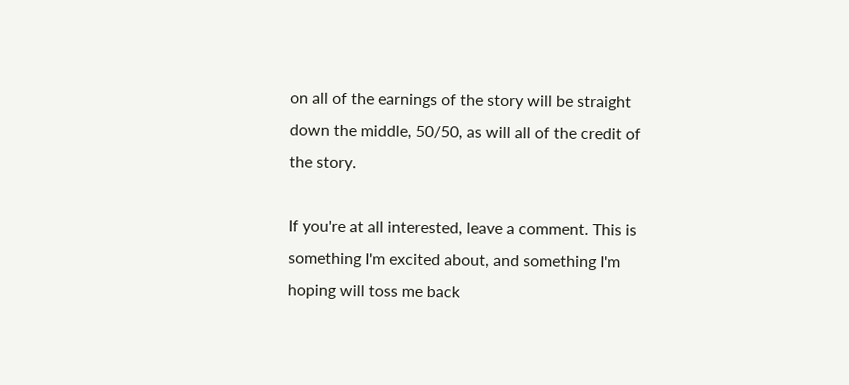on all of the earnings of the story will be straight down the middle, 50/50, as will all of the credit of the story.

If you're at all interested, leave a comment. This is something I'm excited about, and something I'm hoping will toss me back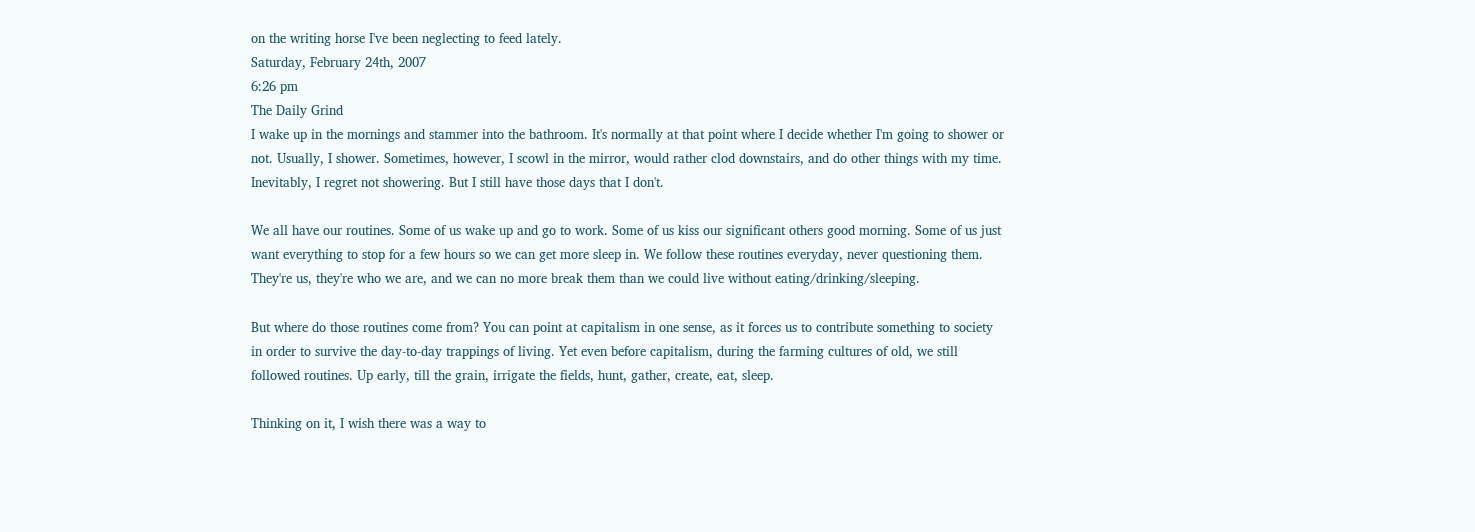on the writing horse I've been neglecting to feed lately.
Saturday, February 24th, 2007
6:26 pm
The Daily Grind
I wake up in the mornings and stammer into the bathroom. It's normally at that point where I decide whether I'm going to shower or not. Usually, I shower. Sometimes, however, I scowl in the mirror, would rather clod downstairs, and do other things with my time. Inevitably, I regret not showering. But I still have those days that I don't.

We all have our routines. Some of us wake up and go to work. Some of us kiss our significant others good morning. Some of us just want everything to stop for a few hours so we can get more sleep in. We follow these routines everyday, never questioning them. They're us, they're who we are, and we can no more break them than we could live without eating/drinking/sleeping.

But where do those routines come from? You can point at capitalism in one sense, as it forces us to contribute something to society in order to survive the day-to-day trappings of living. Yet even before capitalism, during the farming cultures of old, we still followed routines. Up early, till the grain, irrigate the fields, hunt, gather, create, eat, sleep.

Thinking on it, I wish there was a way to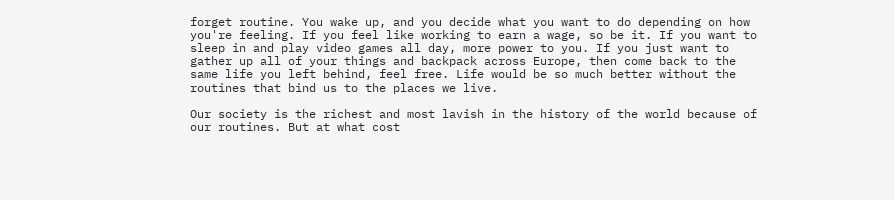forget routine. You wake up, and you decide what you want to do depending on how you're feeling. If you feel like working to earn a wage, so be it. If you want to sleep in and play video games all day, more power to you. If you just want to gather up all of your things and backpack across Europe, then come back to the same life you left behind, feel free. Life would be so much better without the routines that bind us to the places we live.

Our society is the richest and most lavish in the history of the world because of our routines. But at what cost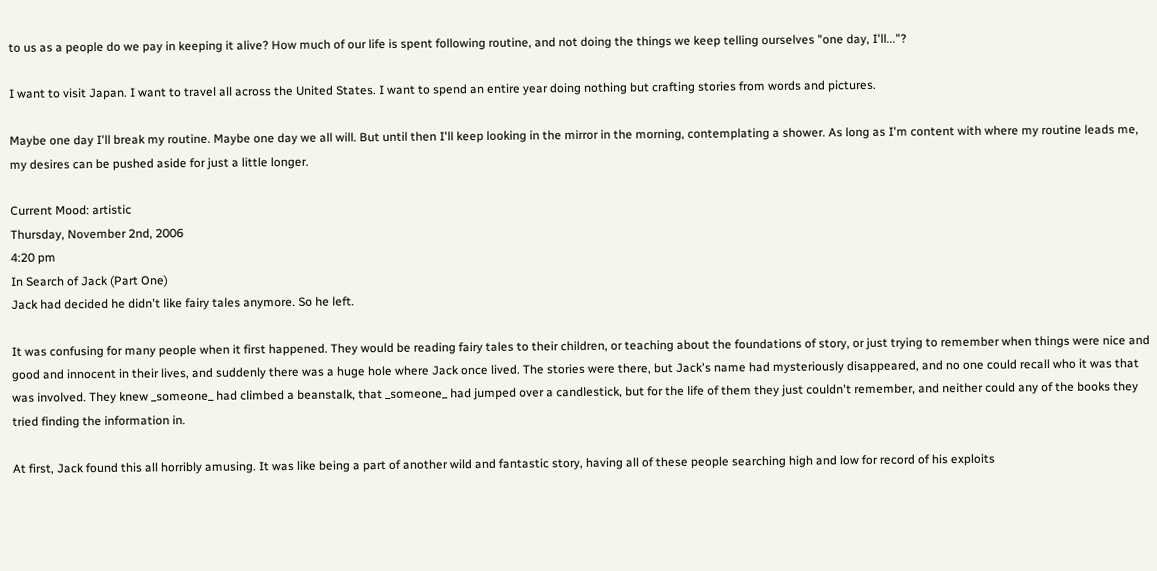to us as a people do we pay in keeping it alive? How much of our life is spent following routine, and not doing the things we keep telling ourselves "one day, I'll..."?

I want to visit Japan. I want to travel all across the United States. I want to spend an entire year doing nothing but crafting stories from words and pictures.

Maybe one day I'll break my routine. Maybe one day we all will. But until then I'll keep looking in the mirror in the morning, contemplating a shower. As long as I'm content with where my routine leads me, my desires can be pushed aside for just a little longer.

Current Mood: artistic
Thursday, November 2nd, 2006
4:20 pm
In Search of Jack (Part One)
Jack had decided he didn't like fairy tales anymore. So he left.

It was confusing for many people when it first happened. They would be reading fairy tales to their children, or teaching about the foundations of story, or just trying to remember when things were nice and good and innocent in their lives, and suddenly there was a huge hole where Jack once lived. The stories were there, but Jack's name had mysteriously disappeared, and no one could recall who it was that was involved. They knew _someone_ had climbed a beanstalk, that _someone_ had jumped over a candlestick, but for the life of them they just couldn't remember, and neither could any of the books they tried finding the information in.

At first, Jack found this all horribly amusing. It was like being a part of another wild and fantastic story, having all of these people searching high and low for record of his exploits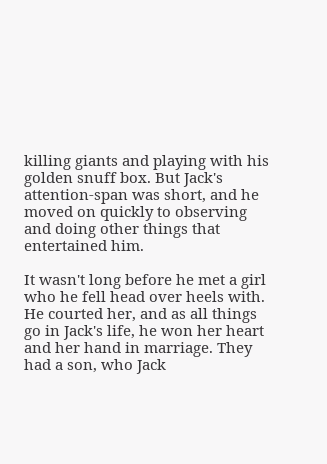killing giants and playing with his golden snuff box. But Jack's attention-span was short, and he moved on quickly to observing and doing other things that entertained him.

It wasn't long before he met a girl who he fell head over heels with. He courted her, and as all things go in Jack's life, he won her heart and her hand in marriage. They had a son, who Jack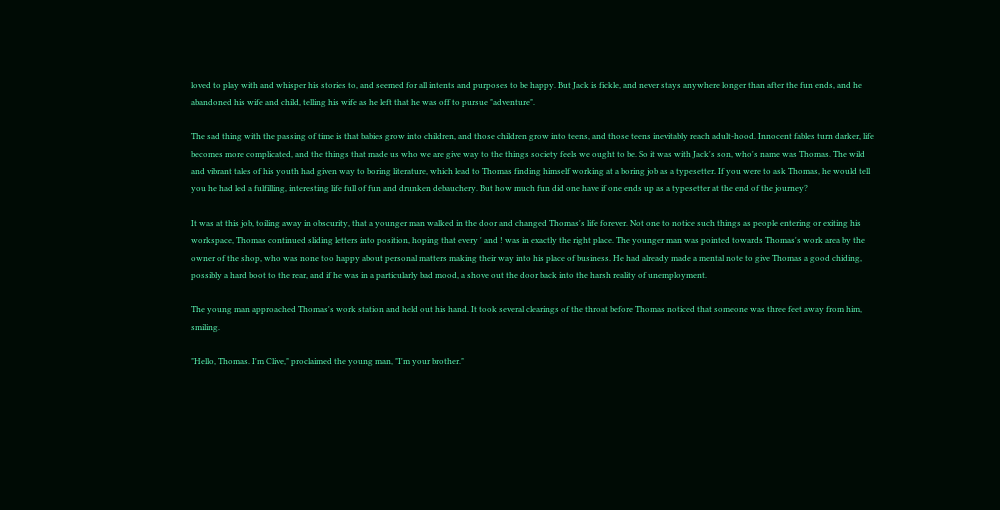loved to play with and whisper his stories to, and seemed for all intents and purposes to be happy. But Jack is fickle, and never stays anywhere longer than after the fun ends, and he abandoned his wife and child, telling his wife as he left that he was off to pursue "adventure".

The sad thing with the passing of time is that babies grow into children, and those children grow into teens, and those teens inevitably reach adult-hood. Innocent fables turn darker, life becomes more complicated, and the things that made us who we are give way to the things society feels we ought to be. So it was with Jack's son, who's name was Thomas. The wild and vibrant tales of his youth had given way to boring literature, which lead to Thomas finding himself working at a boring job as a typesetter. If you were to ask Thomas, he would tell you he had led a fulfilling, interesting life full of fun and drunken debauchery. But how much fun did one have if one ends up as a typesetter at the end of the journey?

It was at this job, toiling away in obscurity, that a younger man walked in the door and changed Thomas's life forever. Not one to notice such things as people entering or exiting his workspace, Thomas continued sliding letters into position, hoping that every ' and ! was in exactly the right place. The younger man was pointed towards Thomas's work area by the owner of the shop, who was none too happy about personal matters making their way into his place of business. He had already made a mental note to give Thomas a good chiding, possibly a hard boot to the rear, and if he was in a particularly bad mood, a shove out the door back into the harsh reality of unemployment.

The young man approached Thomas's work station and held out his hand. It took several clearings of the throat before Thomas noticed that someone was three feet away from him, smiling.

"Hello, Thomas. I'm Clive," proclaimed the young man, "I'm your brother."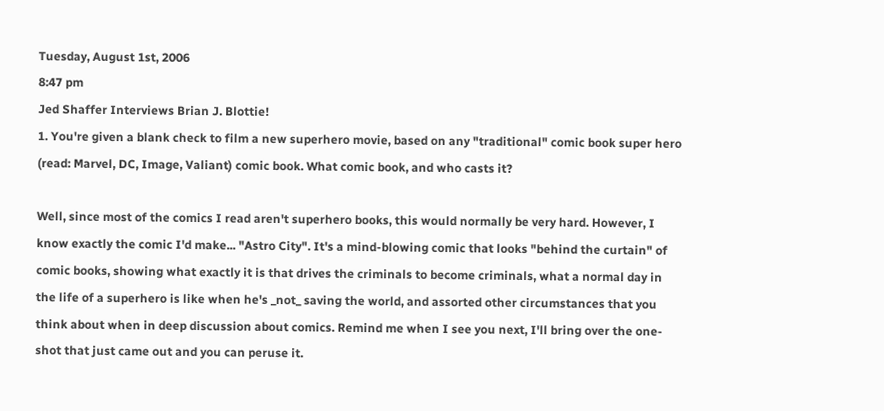Tuesday, August 1st, 2006
8:47 pm
Jed Shaffer Interviews Brian J. Blottie!
1. You're given a blank check to film a new superhero movie, based on any "traditional" comic book super hero (read: Marvel, DC, Image, Valiant) comic book. What comic book, and who casts it?

Well, since most of the comics I read aren't superhero books, this would normally be very hard. However, I know exactly the comic I'd make... "Astro City". It's a mind-blowing comic that looks "behind the curtain" of comic books, showing what exactly it is that drives the criminals to become criminals, what a normal day in the life of a superhero is like when he's _not_ saving the world, and assorted other circumstances that you think about when in deep discussion about comics. Remind me when I see you next, I'll bring over the one-shot that just came out and you can peruse it.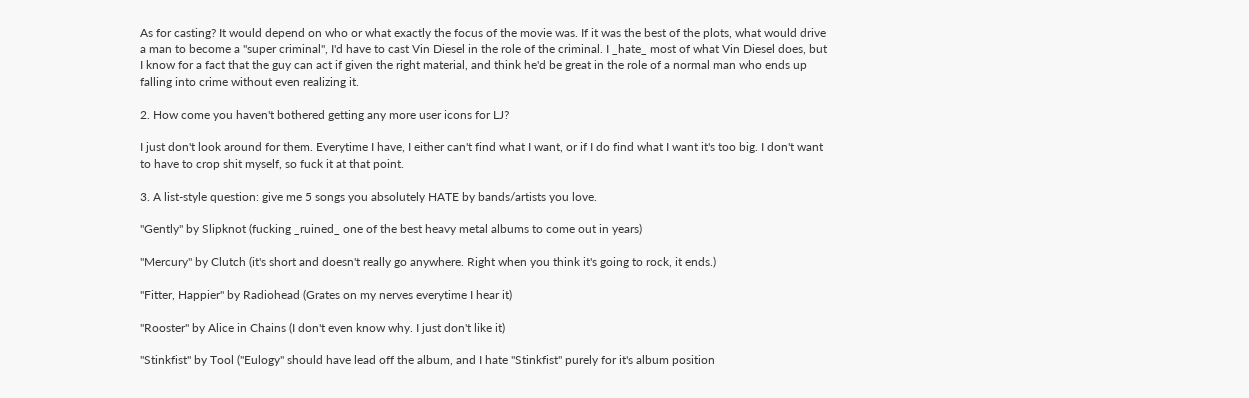As for casting? It would depend on who or what exactly the focus of the movie was. If it was the best of the plots, what would drive a man to become a "super criminal", I'd have to cast Vin Diesel in the role of the criminal. I _hate_ most of what Vin Diesel does, but I know for a fact that the guy can act if given the right material, and think he'd be great in the role of a normal man who ends up falling into crime without even realizing it.

2. How come you haven't bothered getting any more user icons for LJ?

I just don't look around for them. Everytime I have, I either can't find what I want, or if I do find what I want it's too big. I don't want to have to crop shit myself, so fuck it at that point.

3. A list-style question: give me 5 songs you absolutely HATE by bands/artists you love.

"Gently" by Slipknot (fucking _ruined_ one of the best heavy metal albums to come out in years)

"Mercury" by Clutch (it's short and doesn't really go anywhere. Right when you think it's going to rock, it ends.)

"Fitter, Happier" by Radiohead (Grates on my nerves everytime I hear it)

"Rooster" by Alice in Chains (I don't even know why. I just don't like it)

"Stinkfist" by Tool ("Eulogy" should have lead off the album, and I hate "Stinkfist" purely for it's album position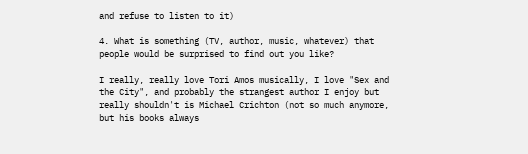and refuse to listen to it)

4. What is something (TV, author, music, whatever) that people would be surprised to find out you like?

I really, really love Tori Amos musically, I love "Sex and the City", and probably the strangest author I enjoy but really shouldn't is Michael Crichton (not so much anymore, but his books always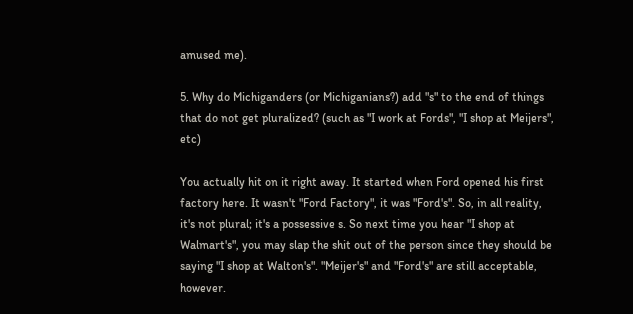amused me).

5. Why do Michiganders (or Michiganians?) add "s" to the end of things that do not get pluralized? (such as "I work at Fords", "I shop at Meijers", etc)

You actually hit on it right away. It started when Ford opened his first factory here. It wasn't "Ford Factory", it was "Ford's". So, in all reality, it's not plural; it's a possessive s. So next time you hear "I shop at Walmart's", you may slap the shit out of the person since they should be saying "I shop at Walton's". "Meijer's" and "Ford's" are still acceptable, however.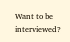Want to be interviewed?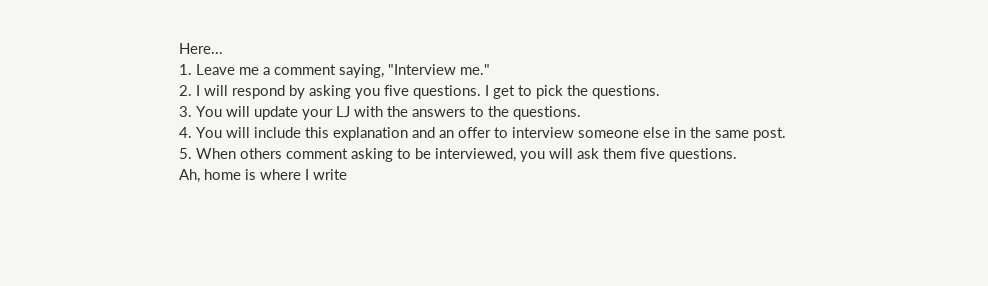Here...
1. Leave me a comment saying, "Interview me."
2. I will respond by asking you five questions. I get to pick the questions.
3. You will update your LJ with the answers to the questions.
4. You will include this explanation and an offer to interview someone else in the same post.
5. When others comment asking to be interviewed, you will ask them five questions.
Ah, home is where I write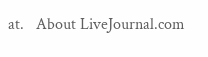at.   About LiveJournal.com